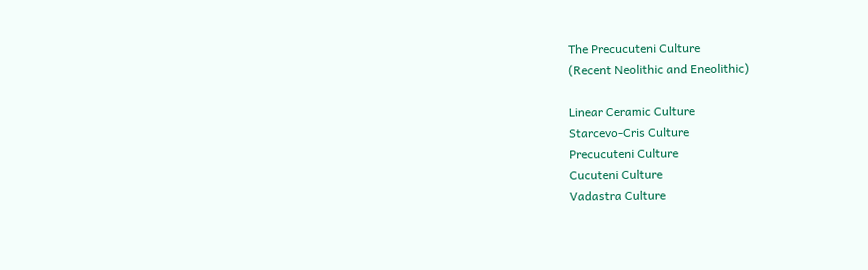The Precucuteni Culture
(Recent Neolithic and Eneolithic)

Linear Ceramic Culture
Starcevo-Cris Culture
Precucuteni Culture
Cucuteni Culture
Vadastra Culture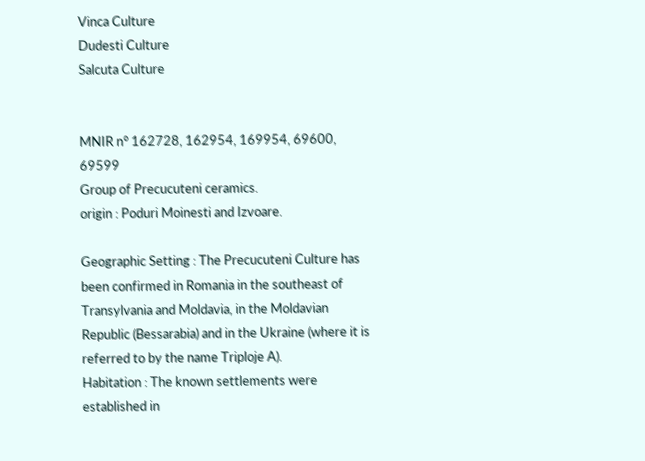Vinca Culture
Dudesti Culture
Salcuta Culture


MNIR n° 162728, 162954, 169954, 69600, 69599
Group of Precucuteni ceramics.
origin : Poduri Moinesti and Izvoare.

Geographic Setting : The Precucuteni Culture has been confirmed in Romania in the southeast of Transylvania and Moldavia, in the Moldavian Republic (Bessarabia) and in the Ukraine (where it is referred to by the name Triploje A).
Habitation : The known settlements were established in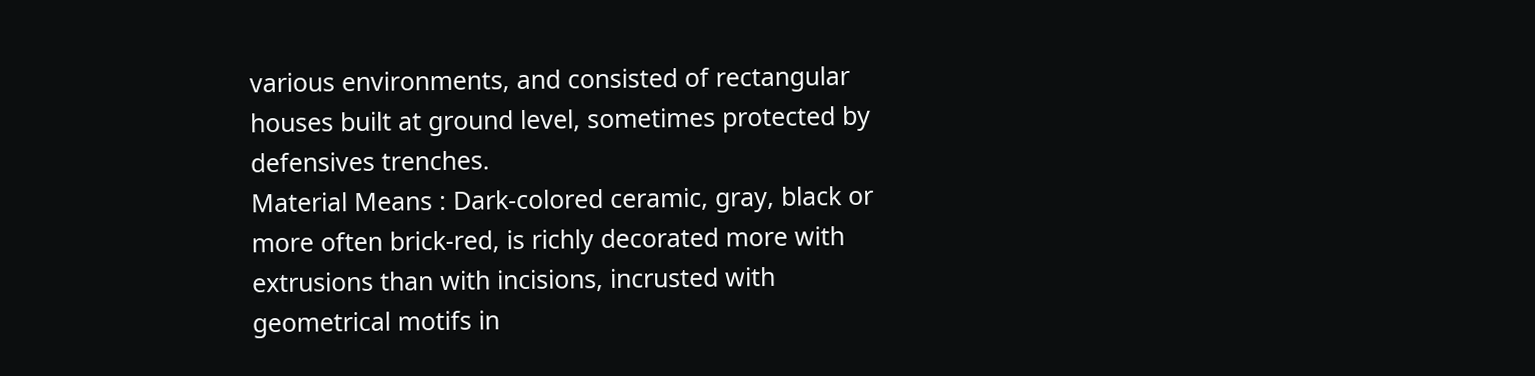various environments, and consisted of rectangular houses built at ground level, sometimes protected by defensives trenches.
Material Means : Dark-colored ceramic, gray, black or more often brick-red, is richly decorated more with extrusions than with incisions, incrusted with geometrical motifs in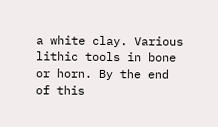a white clay. Various lithic tools in bone or horn. By the end of this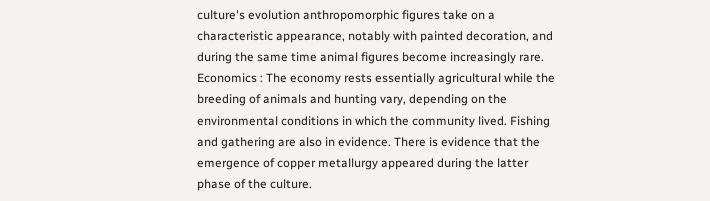culture's evolution anthropomorphic figures take on a characteristic appearance, notably with painted decoration, and during the same time animal figures become increasingly rare.
Economics : The economy rests essentially agricultural while the breeding of animals and hunting vary, depending on the environmental conditions in which the community lived. Fishing and gathering are also in evidence. There is evidence that the emergence of copper metallurgy appeared during the latter phase of the culture.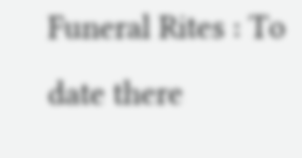Funeral Rites : To date there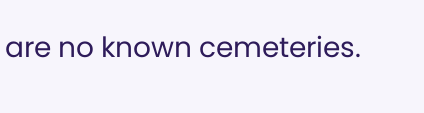are no known cemeteries.